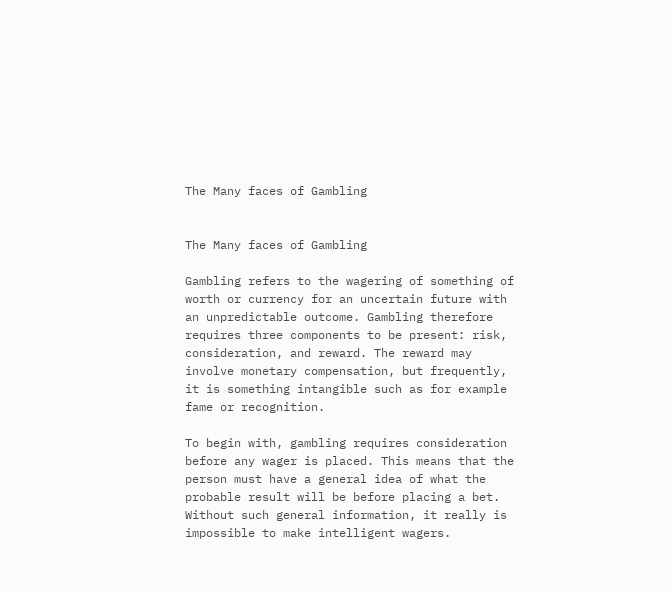The Many faces of Gambling


The Many faces of Gambling

Gambling refers to the wagering of something of worth or currency for an uncertain future with an unpredictable outcome. Gambling therefore requires three components to be present: risk, consideration, and reward. The reward may involve monetary compensation, but frequently, it is something intangible such as for example fame or recognition.

To begin with, gambling requires consideration before any wager is placed. This means that the person must have a general idea of what the probable result will be before placing a bet. Without such general information, it really is impossible to make intelligent wagers.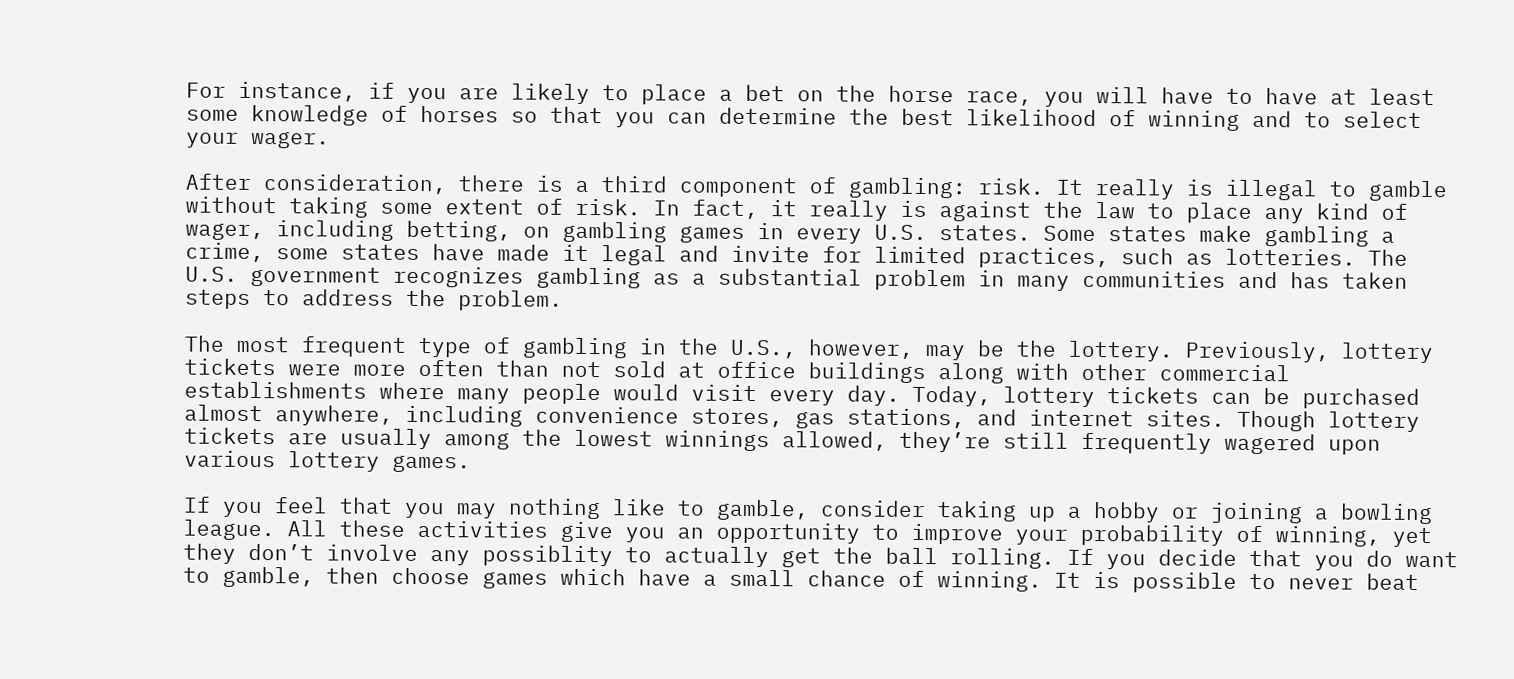For instance, if you are likely to place a bet on the horse race, you will have to have at least some knowledge of horses so that you can determine the best likelihood of winning and to select your wager.

After consideration, there is a third component of gambling: risk. It really is illegal to gamble without taking some extent of risk. In fact, it really is against the law to place any kind of wager, including betting, on gambling games in every U.S. states. Some states make gambling a crime, some states have made it legal and invite for limited practices, such as lotteries. The U.S. government recognizes gambling as a substantial problem in many communities and has taken steps to address the problem.

The most frequent type of gambling in the U.S., however, may be the lottery. Previously, lottery tickets were more often than not sold at office buildings along with other commercial establishments where many people would visit every day. Today, lottery tickets can be purchased almost anywhere, including convenience stores, gas stations, and internet sites. Though lottery tickets are usually among the lowest winnings allowed, they’re still frequently wagered upon various lottery games.

If you feel that you may nothing like to gamble, consider taking up a hobby or joining a bowling league. All these activities give you an opportunity to improve your probability of winning, yet they don’t involve any possiblity to actually get the ball rolling. If you decide that you do want to gamble, then choose games which have a small chance of winning. It is possible to never beat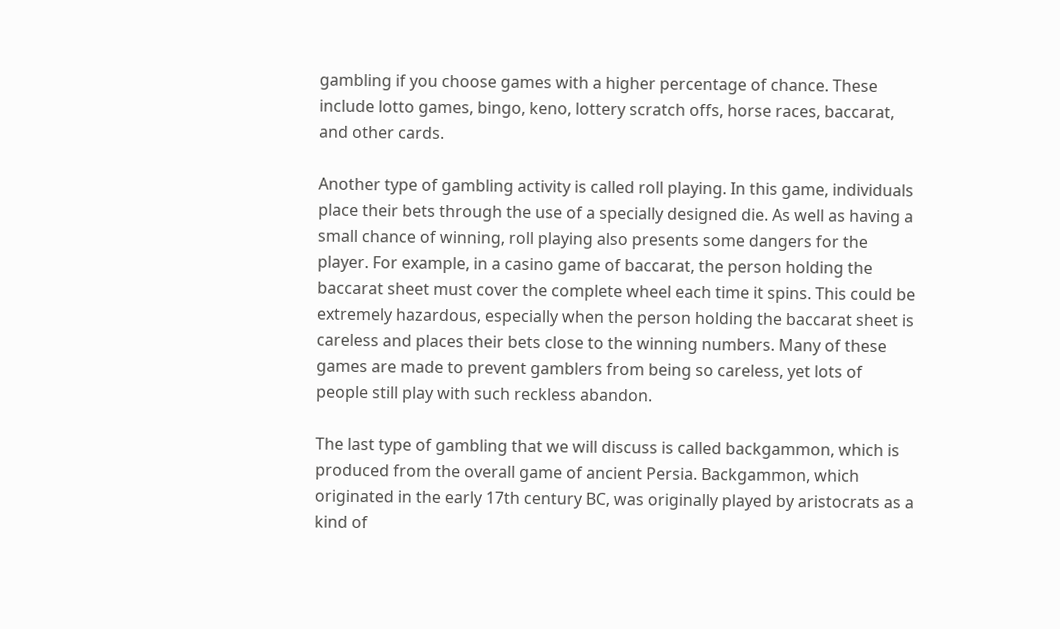gambling if you choose games with a higher percentage of chance. These include lotto games, bingo, keno, lottery scratch offs, horse races, baccarat, and other cards.

Another type of gambling activity is called roll playing. In this game, individuals place their bets through the use of a specially designed die. As well as having a small chance of winning, roll playing also presents some dangers for the player. For example, in a casino game of baccarat, the person holding the baccarat sheet must cover the complete wheel each time it spins. This could be extremely hazardous, especially when the person holding the baccarat sheet is careless and places their bets close to the winning numbers. Many of these games are made to prevent gamblers from being so careless, yet lots of people still play with such reckless abandon.

The last type of gambling that we will discuss is called backgammon, which is produced from the overall game of ancient Persia. Backgammon, which originated in the early 17th century BC, was originally played by aristocrats as a kind of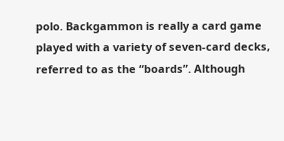polo. Backgammon is really a card game played with a variety of seven-card decks, referred to as the “boards”. Although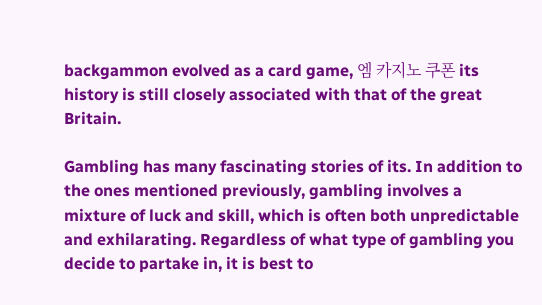backgammon evolved as a card game, 엠 카지노 쿠폰 its history is still closely associated with that of the great Britain.

Gambling has many fascinating stories of its. In addition to the ones mentioned previously, gambling involves a mixture of luck and skill, which is often both unpredictable and exhilarating. Regardless of what type of gambling you decide to partake in, it is best to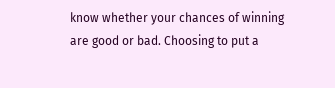know whether your chances of winning are good or bad. Choosing to put a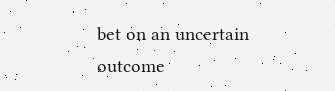bet on an uncertain outcome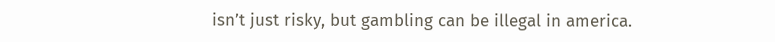isn’t just risky, but gambling can be illegal in america.